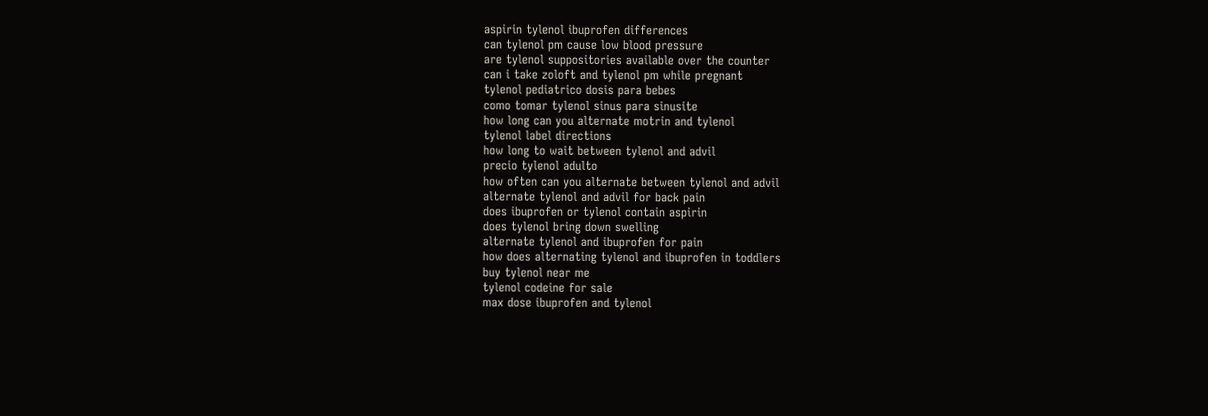aspirin tylenol ibuprofen differences
can tylenol pm cause low blood pressure
are tylenol suppositories available over the counter
can i take zoloft and tylenol pm while pregnant
tylenol pediatrico dosis para bebes
como tomar tylenol sinus para sinusite
how long can you alternate motrin and tylenol
tylenol label directions
how long to wait between tylenol and advil
precio tylenol adulto
how often can you alternate between tylenol and advil
alternate tylenol and advil for back pain
does ibuprofen or tylenol contain aspirin
does tylenol bring down swelling
alternate tylenol and ibuprofen for pain
how does alternating tylenol and ibuprofen in toddlers
buy tylenol near me
tylenol codeine for sale
max dose ibuprofen and tylenol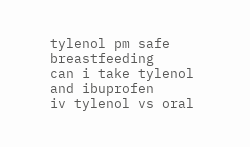tylenol pm safe breastfeeding
can i take tylenol and ibuprofen
iv tylenol vs oral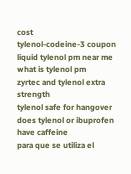cost
tylenol-codeine-3 coupon
liquid tylenol pm near me
what is tylenol pm
zyrtec and tylenol extra strength
tylenol safe for hangover
does tylenol or ibuprofen have caffeine
para que se utiliza el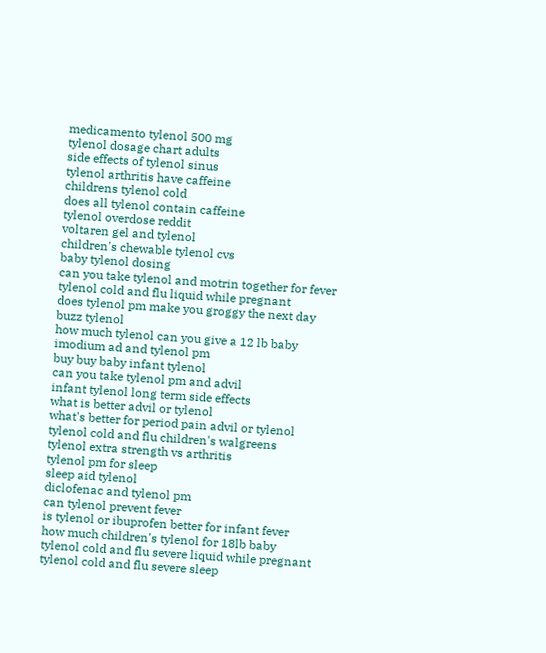medicamento tylenol 500 mg
tylenol dosage chart adults
side effects of tylenol sinus
tylenol arthritis have caffeine
childrens tylenol cold
does all tylenol contain caffeine
tylenol overdose reddit
voltaren gel and tylenol
children's chewable tylenol cvs
baby tylenol dosing
can you take tylenol and motrin together for fever
tylenol cold and flu liquid while pregnant
does tylenol pm make you groggy the next day
buzz tylenol
how much tylenol can you give a 12 lb baby
imodium ad and tylenol pm
buy buy baby infant tylenol
can you take tylenol pm and advil
infant tylenol long term side effects
what is better advil or tylenol
what's better for period pain advil or tylenol
tylenol cold and flu children's walgreens
tylenol extra strength vs arthritis
tylenol pm for sleep
sleep aid tylenol
diclofenac and tylenol pm
can tylenol prevent fever
is tylenol or ibuprofen better for infant fever
how much children's tylenol for 18lb baby
tylenol cold and flu severe liquid while pregnant
tylenol cold and flu severe sleep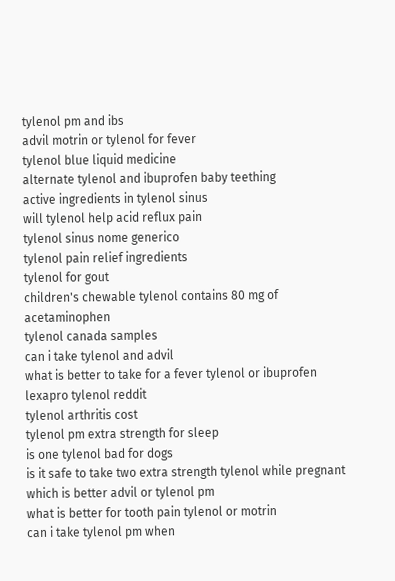tylenol pm and ibs
advil motrin or tylenol for fever
tylenol blue liquid medicine
alternate tylenol and ibuprofen baby teething
active ingredients in tylenol sinus
will tylenol help acid reflux pain
tylenol sinus nome generico
tylenol pain relief ingredients
tylenol for gout
children's chewable tylenol contains 80 mg of acetaminophen
tylenol canada samples
can i take tylenol and advil
what is better to take for a fever tylenol or ibuprofen
lexapro tylenol reddit
tylenol arthritis cost
tylenol pm extra strength for sleep
is one tylenol bad for dogs
is it safe to take two extra strength tylenol while pregnant
which is better advil or tylenol pm
what is better for tooth pain tylenol or motrin
can i take tylenol pm when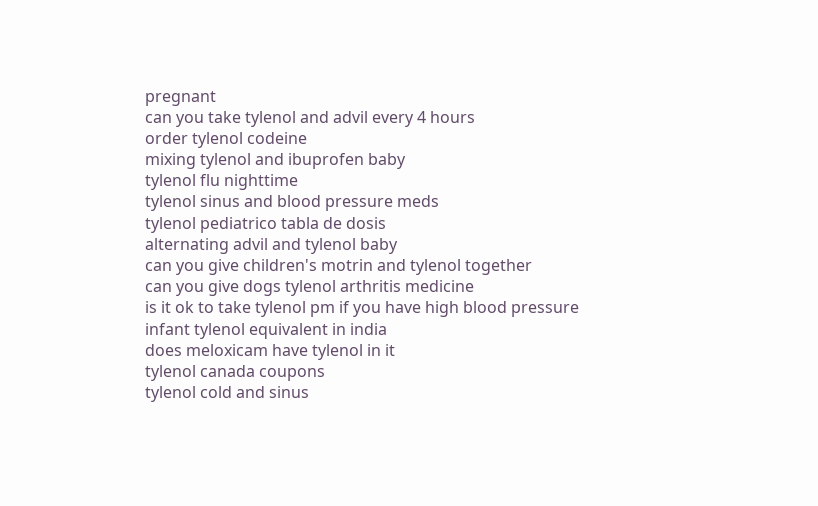pregnant
can you take tylenol and advil every 4 hours
order tylenol codeine
mixing tylenol and ibuprofen baby
tylenol flu nighttime
tylenol sinus and blood pressure meds
tylenol pediatrico tabla de dosis
alternating advil and tylenol baby
can you give children's motrin and tylenol together
can you give dogs tylenol arthritis medicine
is it ok to take tylenol pm if you have high blood pressure
infant tylenol equivalent in india
does meloxicam have tylenol in it
tylenol canada coupons
tylenol cold and sinus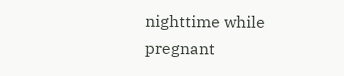nighttime while pregnant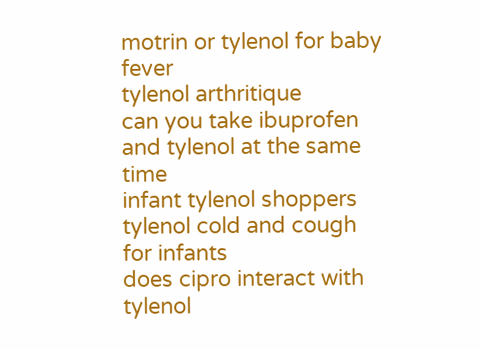motrin or tylenol for baby fever
tylenol arthritique
can you take ibuprofen and tylenol at the same time
infant tylenol shoppers
tylenol cold and cough for infants
does cipro interact with tylenol